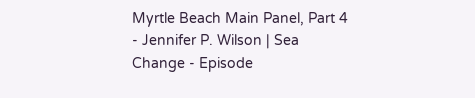Myrtle Beach Main Panel, Part 4 - Jennifer P. Wilson | Sea Change - Episode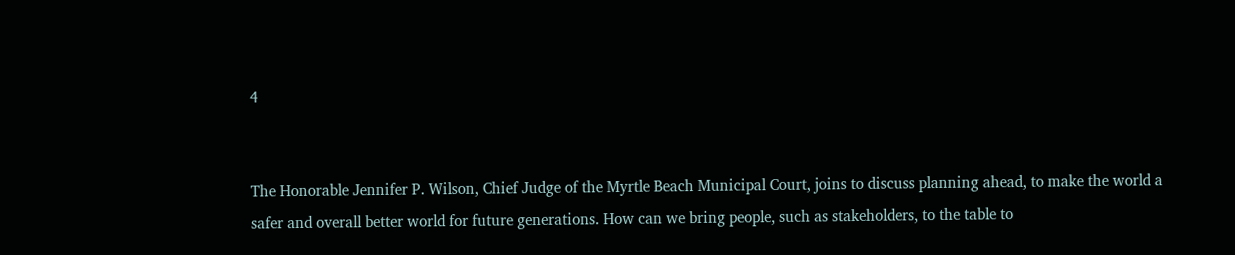4


The Honorable Jennifer P. Wilson, Chief Judge of the Myrtle Beach Municipal Court, joins to discuss planning ahead, to make the world a safer and overall better world for future generations. How can we bring people, such as stakeholders, to the table to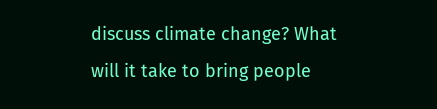discuss climate change? What will it take to bring people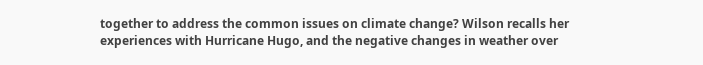together to address the common issues on climate change? Wilson recalls her experiences with Hurricane Hugo, and the negative changes in weather over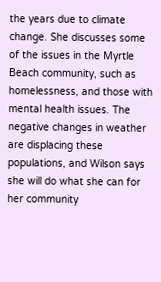the years due to climate change. She discusses some of the issues in the Myrtle Beach community, such as homelessness, and those with mental health issues. The negative changes in weather are displacing these populations, and Wilson says she will do what she can for her community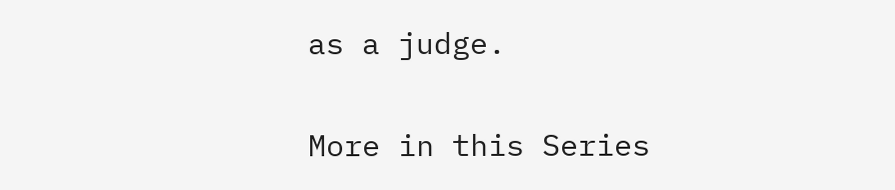as a judge.

More in this Series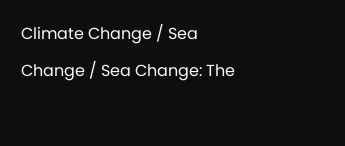Climate Change / Sea Change / Sea Change: The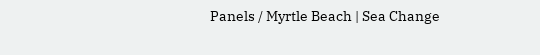Panels / Myrtle Beach | Sea Change